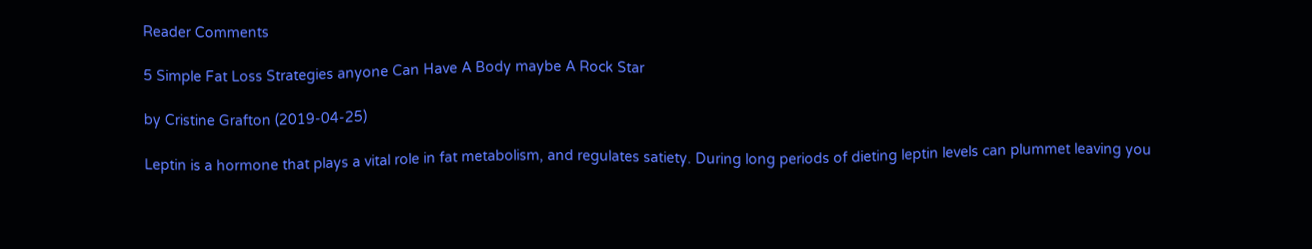Reader Comments

5 Simple Fat Loss Strategies anyone Can Have A Body maybe A Rock Star

by Cristine Grafton (2019-04-25)

Leptin is a hormone that plays a vital role in fat metabolism, and regulates satiety. During long periods of dieting leptin levels can plummet leaving you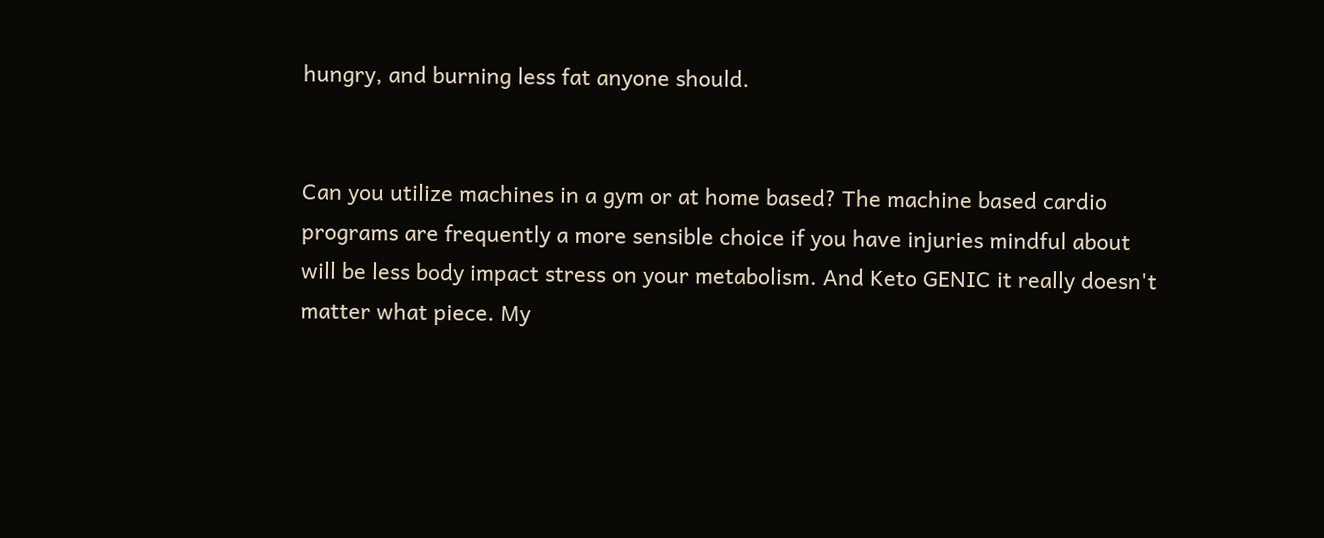hungry, and burning less fat anyone should.


Can you utilize machines in a gym or at home based? The machine based cardio programs are frequently a more sensible choice if you have injuries mindful about will be less body impact stress on your metabolism. And Keto GENIC it really doesn't matter what piece. My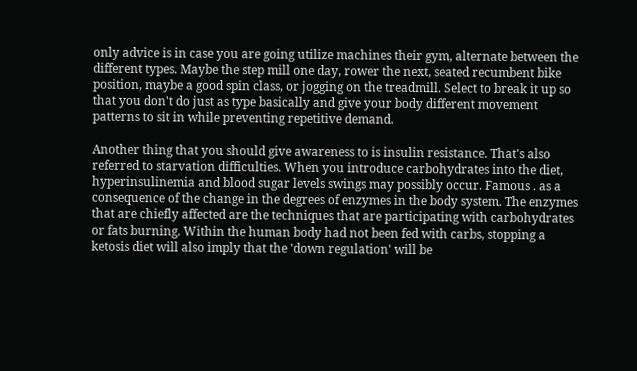only advice is in case you are going utilize machines their gym, alternate between the different types. Maybe the step mill one day, rower the next, seated recumbent bike position, maybe a good spin class, or jogging on the treadmill. Select to break it up so that you don't do just as type basically and give your body different movement patterns to sit in while preventing repetitive demand.

Another thing that you should give awareness to is insulin resistance. That's also referred to starvation difficulties. When you introduce carbohydrates into the diet, hyperinsulinemia and blood sugar levels swings may possibly occur. Famous . as a consequence of the change in the degrees of enzymes in the body system. The enzymes that are chiefly affected are the techniques that are participating with carbohydrates or fats burning. Within the human body had not been fed with carbs, stopping a ketosis diet will also imply that the 'down regulation' will be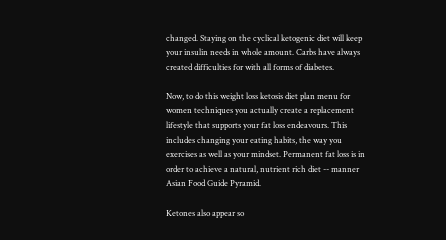changed. Staying on the cyclical ketogenic diet will keep your insulin needs in whole amount. Carbs have always created difficulties for with all forms of diabetes.

Now, to do this weight loss ketosis diet plan menu for women techniques you actually create a replacement lifestyle that supports your fat loss endeavours. This includes changing your eating habits, the way you exercises as well as your mindset. Permanent fat loss is in order to achieve a natural, nutrient rich diet -- manner Asian Food Guide Pyramid.

Ketones also appear so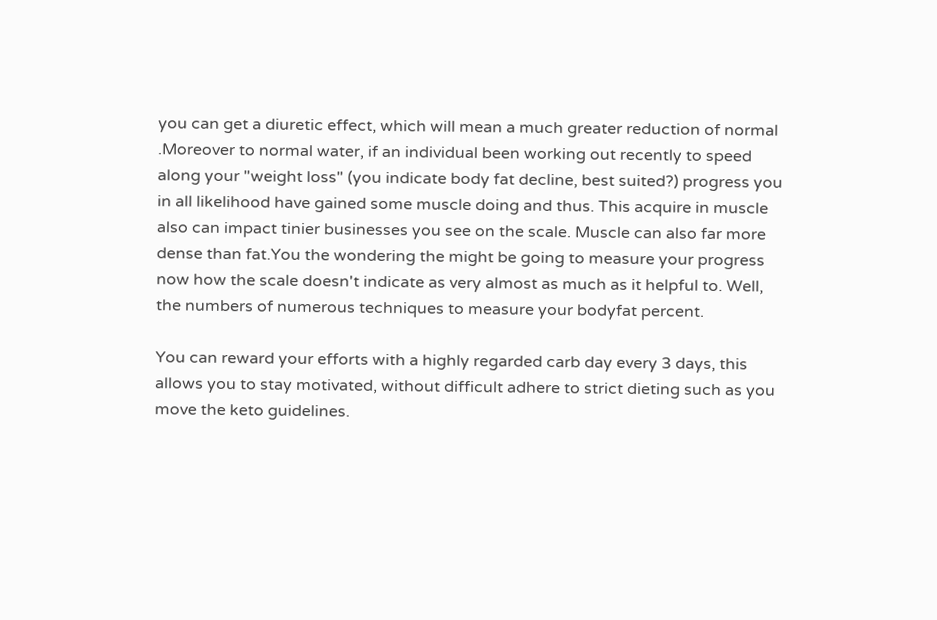you can get a diuretic effect, which will mean a much greater reduction of normal .Moreover to normal water, if an individual been working out recently to speed along your "weight loss" (you indicate body fat decline, best suited?) progress you in all likelihood have gained some muscle doing and thus. This acquire in muscle also can impact tinier businesses you see on the scale. Muscle can also far more dense than fat.You the wondering the might be going to measure your progress now how the scale doesn't indicate as very almost as much as it helpful to. Well, the numbers of numerous techniques to measure your bodyfat percent.

You can reward your efforts with a highly regarded carb day every 3 days, this allows you to stay motivated, without difficult adhere to strict dieting such as you move the keto guidelines.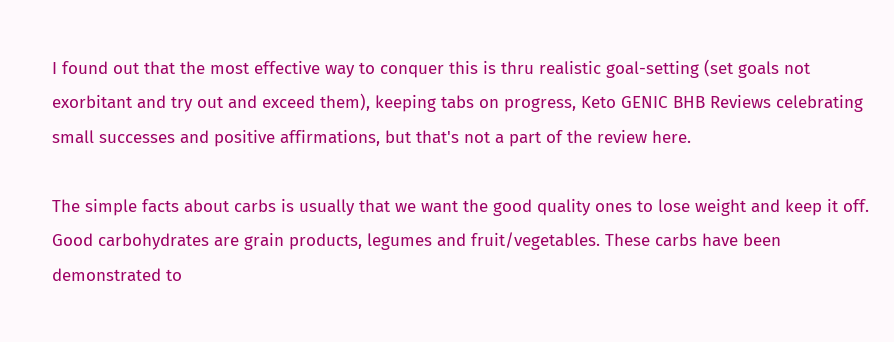I found out that the most effective way to conquer this is thru realistic goal-setting (set goals not exorbitant and try out and exceed them), keeping tabs on progress, Keto GENIC BHB Reviews celebrating small successes and positive affirmations, but that's not a part of the review here.

The simple facts about carbs is usually that we want the good quality ones to lose weight and keep it off. Good carbohydrates are grain products, legumes and fruit/vegetables. These carbs have been demonstrated to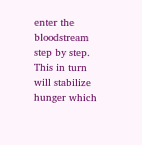enter the bloodstream step by step. This in turn will stabilize hunger which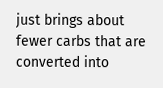just brings about fewer carbs that are converted into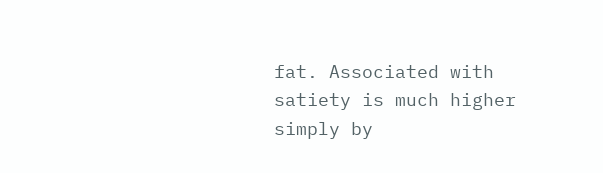fat. Associated with satiety is much higher simply by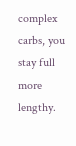complex carbs, you stay full more lengthy.